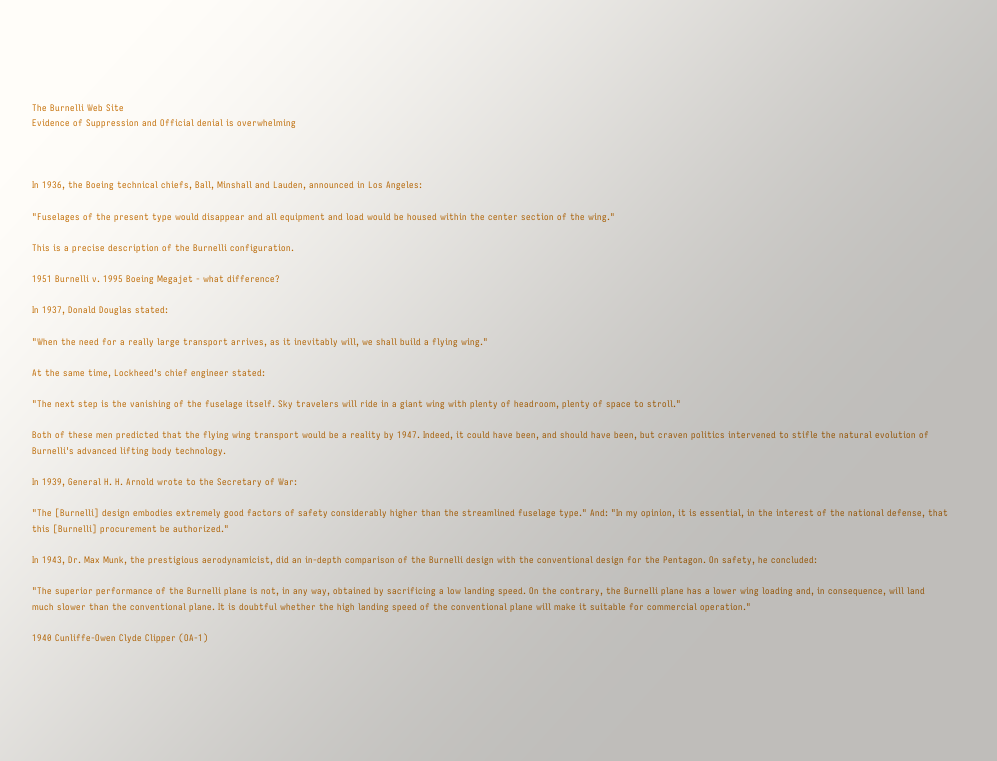The Burnelli Web Site
Evidence of Suppression and Official denial is overwhelming



In 1936, the Boeing technical chiefs, Ball, Minshall and Lauden, announced in Los Angeles:

"Fuselages of the present type would disappear and all equipment and load would be housed within the center section of the wing."

This is a precise description of the Burnelli configuration.

1951 Burnelli v. 1995 Boeing Megajet - what difference?

In 1937, Donald Douglas stated:

"When the need for a really large transport arrives, as it inevitably will, we shall build a flying wing."

At the same time, Lockheed's chief engineer stated:

"The next step is the vanishing of the fuselage itself. Sky travelers will ride in a giant wing with plenty of headroom, plenty of space to stroll."

Both of these men predicted that the flying wing transport would be a reality by 1947. Indeed, it could have been, and should have been, but craven politics intervened to stifle the natural evolution of Burnelli's advanced lifting body technology.

In 1939, General H. H. Arnold wrote to the Secretary of War:

"The [Burnelli] design embodies extremely good factors of safety considerably higher than the streamlined fuselage type." And: "In my opinion, it is essential, in the interest of the national defense, that this [Burnelli] procurement be authorized."

In 1943, Dr. Max Munk, the prestigious aerodynamicist, did an in-depth comparison of the Burnelli design with the conventional design for the Pentagon. On safety, he concluded:

"The superior performance of the Burnelli plane is not, in any way, obtained by sacrificing a low landing speed. On the contrary, the Burnelli plane has a lower wing loading and, in consequence, will land much slower than the conventional plane. It is doubtful whether the high landing speed of the conventional plane will make it suitable for commercial operation."

1940 Cunliffe-Owen Clyde Clipper (OA-1)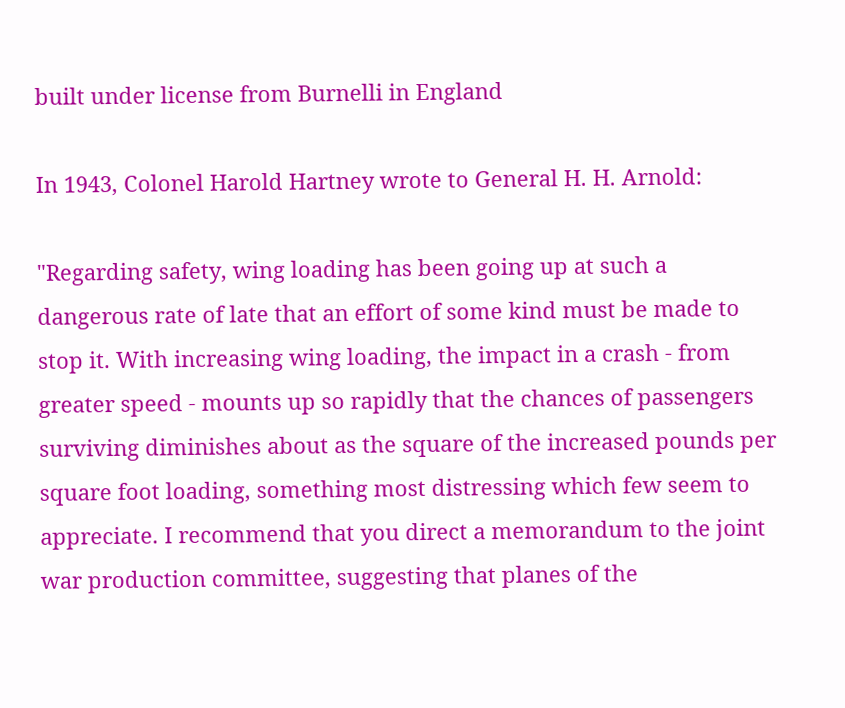built under license from Burnelli in England

In 1943, Colonel Harold Hartney wrote to General H. H. Arnold:

"Regarding safety, wing loading has been going up at such a dangerous rate of late that an effort of some kind must be made to stop it. With increasing wing loading, the impact in a crash - from greater speed - mounts up so rapidly that the chances of passengers surviving diminishes about as the square of the increased pounds per square foot loading, something most distressing which few seem to appreciate. I recommend that you direct a memorandum to the joint war production committee, suggesting that planes of the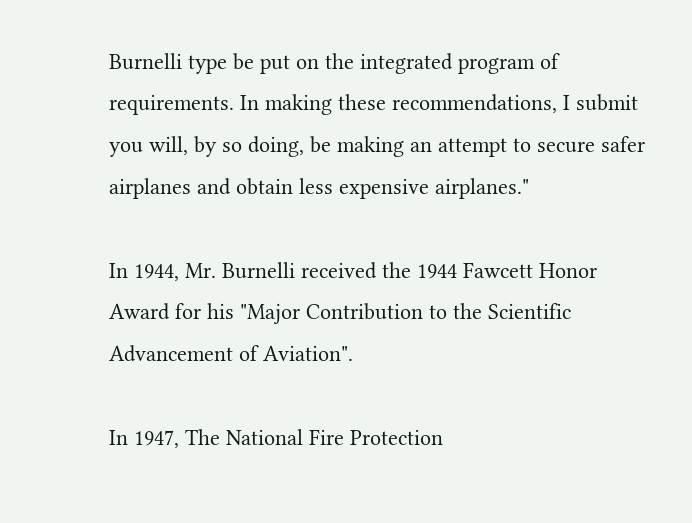Burnelli type be put on the integrated program of requirements. In making these recommendations, I submit you will, by so doing, be making an attempt to secure safer airplanes and obtain less expensive airplanes."

In 1944, Mr. Burnelli received the 1944 Fawcett Honor Award for his "Major Contribution to the Scientific Advancement of Aviation".

In 1947, The National Fire Protection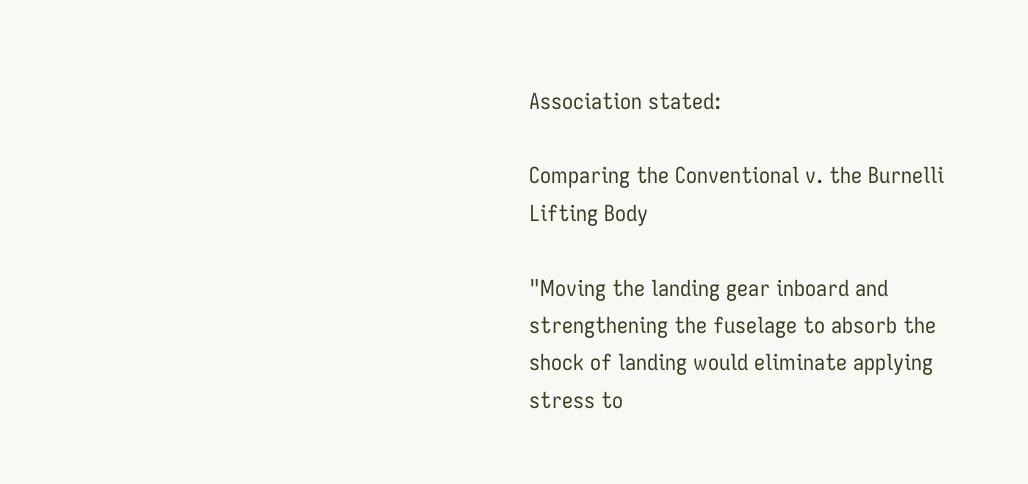Association stated:

Comparing the Conventional v. the Burnelli Lifting Body

"Moving the landing gear inboard and strengthening the fuselage to absorb the shock of landing would eliminate applying stress to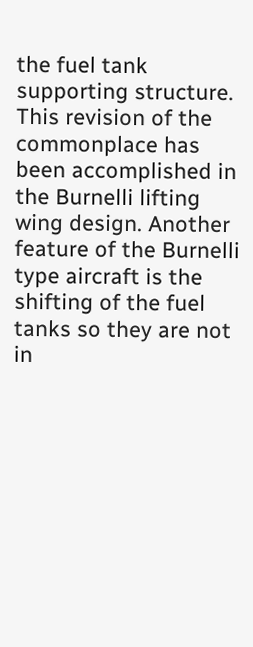the fuel tank supporting structure. This revision of the commonplace has been accomplished in the Burnelli lifting wing design. Another feature of the Burnelli type aircraft is the shifting of the fuel tanks so they are not in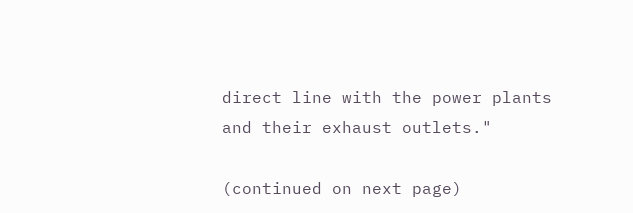direct line with the power plants and their exhaust outlets."

(continued on next page)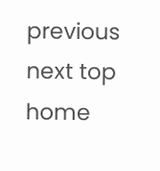previous next top home